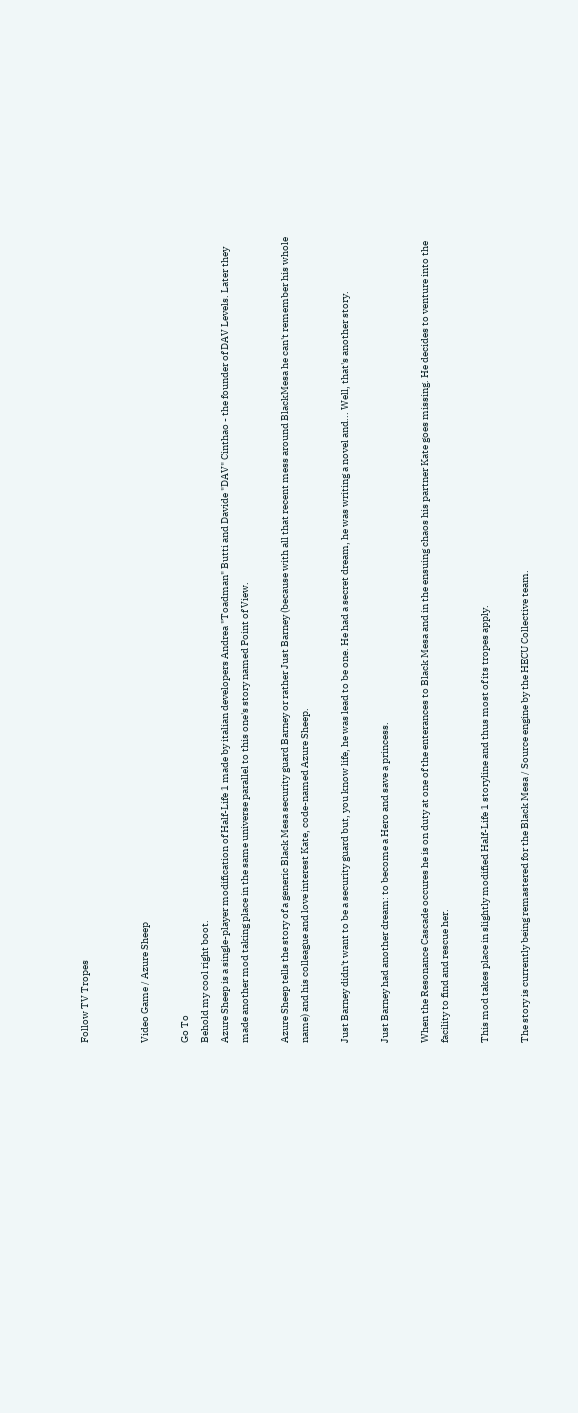Follow TV Tropes


Video Game / Azure Sheep

Go To
Behold my cool right boot.
Azure Sheep is a single-player modification of Half-Life 1 made by italian developers Andrea "Toadman" Butti and Davide "DAV" Cinthao - the founder of DAV Levels. Later they made another mod taking place in the same universe parallel to this one's story named Point of View.

Azure Sheep tells the story of a generic Black Mesa security guard Barney or rather Just Barney (because with all that recent mess around BlackMesa he can't remember his whole name) and his colleague and love interest Kate, code-named Azure Sheep.

Just Barney didn't want to be a security guard but, you know life, he was lead to be one. He had a secret dream, he was writing a novel and... Well, that's another story.

Just Barney had another dream: to become a Hero and save a princess.

When the Resonance Cascade occures he is on duty at one of the enterances to Black Mesa and in the ensuing chaos his partner Kate goes missing. He decides to venture into the facility to find and rescue her.

This mod takes place in slightly modified Half-Life 1 storyline and thus most of its tropes apply.

The story is currently being remastered for the Black Mesa / Source engine by the HECU Collective team.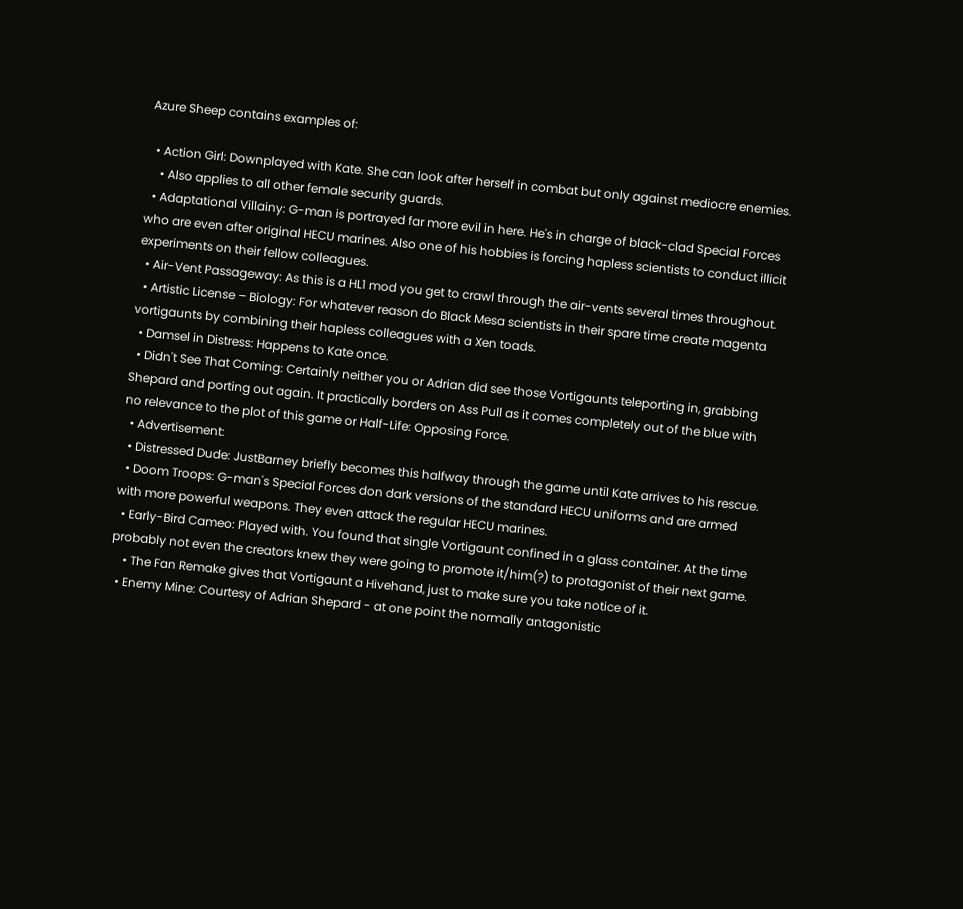Azure Sheep contains examples of:

  • Action Girl: Downplayed with Kate. She can look after herself in combat but only against mediocre enemies.
    • Also applies to all other female security guards.
  • Adaptational Villainy: G-man is portrayed far more evil in here. He's in charge of black-clad Special Forces who are even after original HECU marines. Also one of his hobbies is forcing hapless scientists to conduct illicit experiments on their fellow colleagues.
  • Air-Vent Passageway: As this is a HL1 mod you get to crawl through the air-vents several times throughout.
  • Artistic License – Biology: For whatever reason do Black Mesa scientists in their spare time create magenta vortigaunts by combining their hapless colleagues with a Xen toads.
  • Damsel in Distress: Happens to Kate once.
  • Didn't See That Coming: Certainly neither you or Adrian did see those Vortigaunts teleporting in, grabbing Shepard and porting out again. It practically borders on Ass Pull as it comes completely out of the blue with no relevance to the plot of this game or Half-Life: Opposing Force.
  • Advertisement:
  • Distressed Dude: JustBarney briefly becomes this halfway through the game until Kate arrives to his rescue.
  • Doom Troops: G-man's Special Forces don dark versions of the standard HECU uniforms and are armed with more powerful weapons. They even attack the regular HECU marines.
  • Early-Bird Cameo: Played with. You found that single Vortigaunt confined in a glass container. At the time probably not even the creators knew they were going to promote it/him(?) to protagonist of their next game.
    • The Fan Remake gives that Vortigaunt a Hivehand, just to make sure you take notice of it.
  • Enemy Mine: Courtesy of Adrian Shepard - at one point the normally antagonistic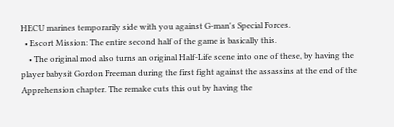HECU marines temporarily side with you against G-man's Special Forces.
  • Escort Mission: The entire second half of the game is basically this.
    • The original mod also turns an original Half-Life scene into one of these, by having the player babysit Gordon Freeman during the first fight against the assassins at the end of the Apprehension chapter. The remake cuts this out by having the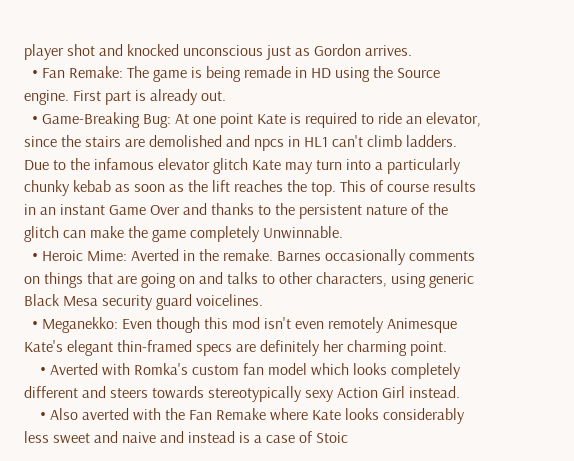player shot and knocked unconscious just as Gordon arrives.
  • Fan Remake: The game is being remade in HD using the Source engine. First part is already out.
  • Game-Breaking Bug: At one point Kate is required to ride an elevator, since the stairs are demolished and npcs in HL1 can't climb ladders. Due to the infamous elevator glitch Kate may turn into a particularly chunky kebab as soon as the lift reaches the top. This of course results in an instant Game Over and thanks to the persistent nature of the glitch can make the game completely Unwinnable.
  • Heroic Mime: Averted in the remake. Barnes occasionally comments on things that are going on and talks to other characters, using generic Black Mesa security guard voicelines.
  • Meganekko: Even though this mod isn't even remotely Animesque Kate's elegant thin-framed specs are definitely her charming point.
    • Averted with Romka's custom fan model which looks completely different and steers towards stereotypically sexy Action Girl instead.
    • Also averted with the Fan Remake where Kate looks considerably less sweet and naive and instead is a case of Stoic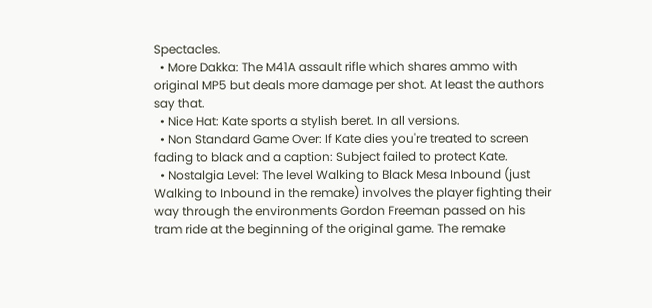Spectacles.
  • More Dakka: The M41A assault rifle which shares ammo with original MP5 but deals more damage per shot. At least the authors say that.
  • Nice Hat: Kate sports a stylish beret. In all versions.
  • Non Standard Game Over: If Kate dies you're treated to screen fading to black and a caption: Subject failed to protect Kate.
  • Nostalgia Level: The level Walking to Black Mesa Inbound (just Walking to Inbound in the remake) involves the player fighting their way through the environments Gordon Freeman passed on his tram ride at the beginning of the original game. The remake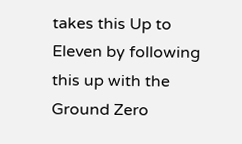takes this Up to Eleven by following this up with the Ground Zero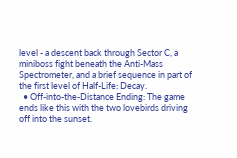level - a descent back through Sector C, a miniboss fight beneath the Anti-Mass Spectrometer, and a brief sequence in part of the first level of Half-Life: Decay.
  • Off-into-the-Distance Ending: The game ends like this with the two lovebirds driving off into the sunset.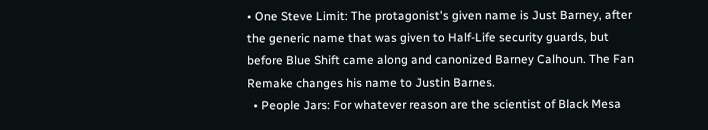• One Steve Limit: The protagonist's given name is Just Barney, after the generic name that was given to Half-Life security guards, but before Blue Shift came along and canonized Barney Calhoun. The Fan Remake changes his name to Justin Barnes.
  • People Jars: For whatever reason are the scientist of Black Mesa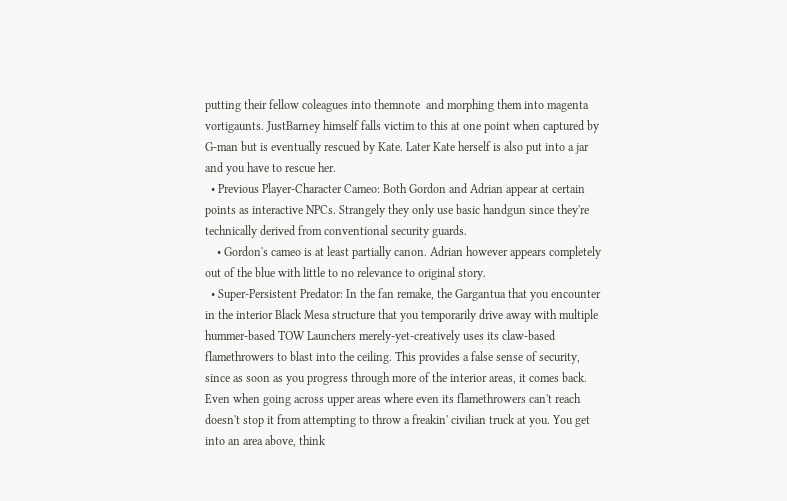putting their fellow coleagues into themnote  and morphing them into magenta vortigaunts. JustBarney himself falls victim to this at one point when captured by G-man but is eventually rescued by Kate. Later Kate herself is also put into a jar and you have to rescue her.
  • Previous Player-Character Cameo: Both Gordon and Adrian appear at certain points as interactive NPCs. Strangely they only use basic handgun since they're technically derived from conventional security guards.
    • Gordon's cameo is at least partially canon. Adrian however appears completely out of the blue with little to no relevance to original story.
  • Super-Persistent Predator: In the fan remake, the Gargantua that you encounter in the interior Black Mesa structure that you temporarily drive away with multiple hummer-based TOW Launchers merely-yet-creatively uses its claw-based flamethrowers to blast into the ceiling. This provides a false sense of security, since as soon as you progress through more of the interior areas, it comes back. Even when going across upper areas where even its flamethrowers can't reach doesn't stop it from attempting to throw a freakin' civilian truck at you. You get into an area above, think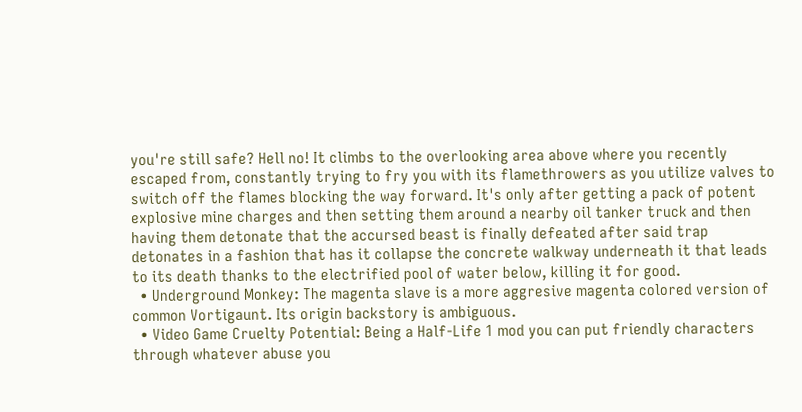you're still safe? Hell no! It climbs to the overlooking area above where you recently escaped from, constantly trying to fry you with its flamethrowers as you utilize valves to switch off the flames blocking the way forward. It's only after getting a pack of potent explosive mine charges and then setting them around a nearby oil tanker truck and then having them detonate that the accursed beast is finally defeated after said trap detonates in a fashion that has it collapse the concrete walkway underneath it that leads to its death thanks to the electrified pool of water below, killing it for good.
  • Underground Monkey: The magenta slave is a more aggresive magenta colored version of common Vortigaunt. Its origin backstory is ambiguous.
  • Video Game Cruelty Potential: Being a Half-Life 1 mod you can put friendly characters through whatever abuse you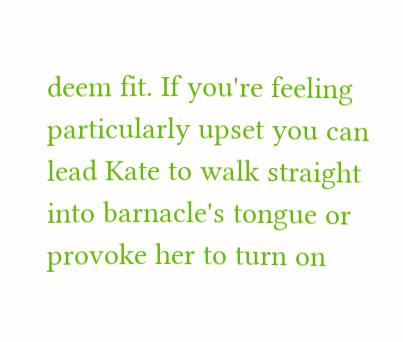deem fit. If you're feeling particularly upset you can lead Kate to walk straight into barnacle's tongue or provoke her to turn on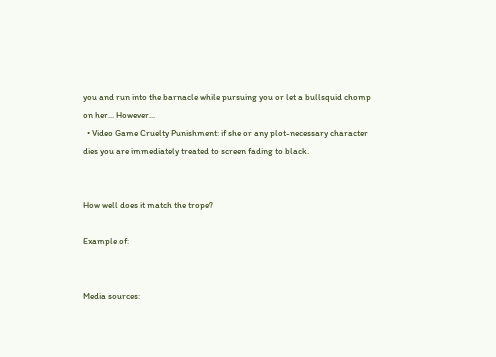you and run into the barnacle while pursuing you or let a bullsquid chomp on her... However...
  • Video Game Cruelty Punishment: if she or any plot-necessary character dies you are immediately treated to screen fading to black.


How well does it match the trope?

Example of:


Media sources: